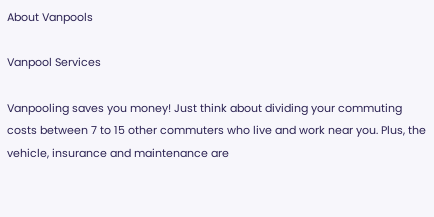About Vanpools

Vanpool Services

Vanpooling saves you money! Just think about dividing your commuting costs between 7 to 15 other commuters who live and work near you. Plus, the vehicle, insurance and maintenance are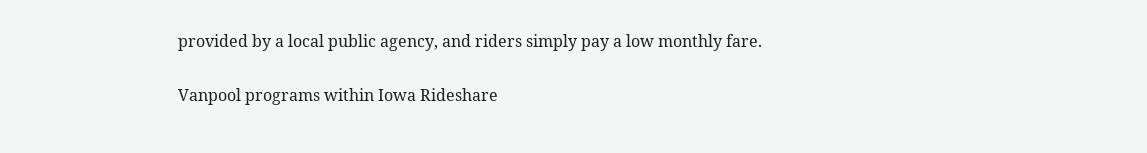provided by a local public agency, and riders simply pay a low monthly fare.

Vanpool programs within Iowa Rideshare